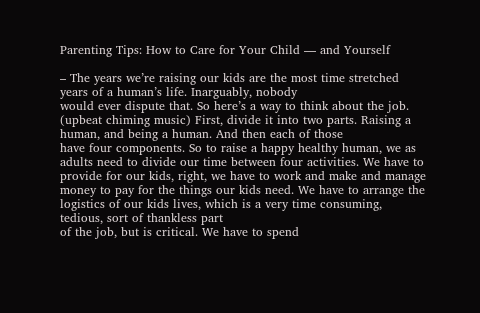Parenting Tips: How to Care for Your Child — and Yourself

– The years we’re raising our kids are the most time stretched
years of a human’s life. Inarguably, nobody
would ever dispute that. So here’s a way to think about the job. (upbeat chiming music) First, divide it into two parts. Raising a human, and being a human. And then each of those
have four components. So to raise a happy healthy human, we as adults need to divide our time between four activities. We have to provide for our kids, right, we have to work and make and manage money to pay for the things our kids need. We have to arrange the
logistics of our kids lives, which is a very time consuming, tedious, sort of thankless part
of the job, but is critical. We have to spend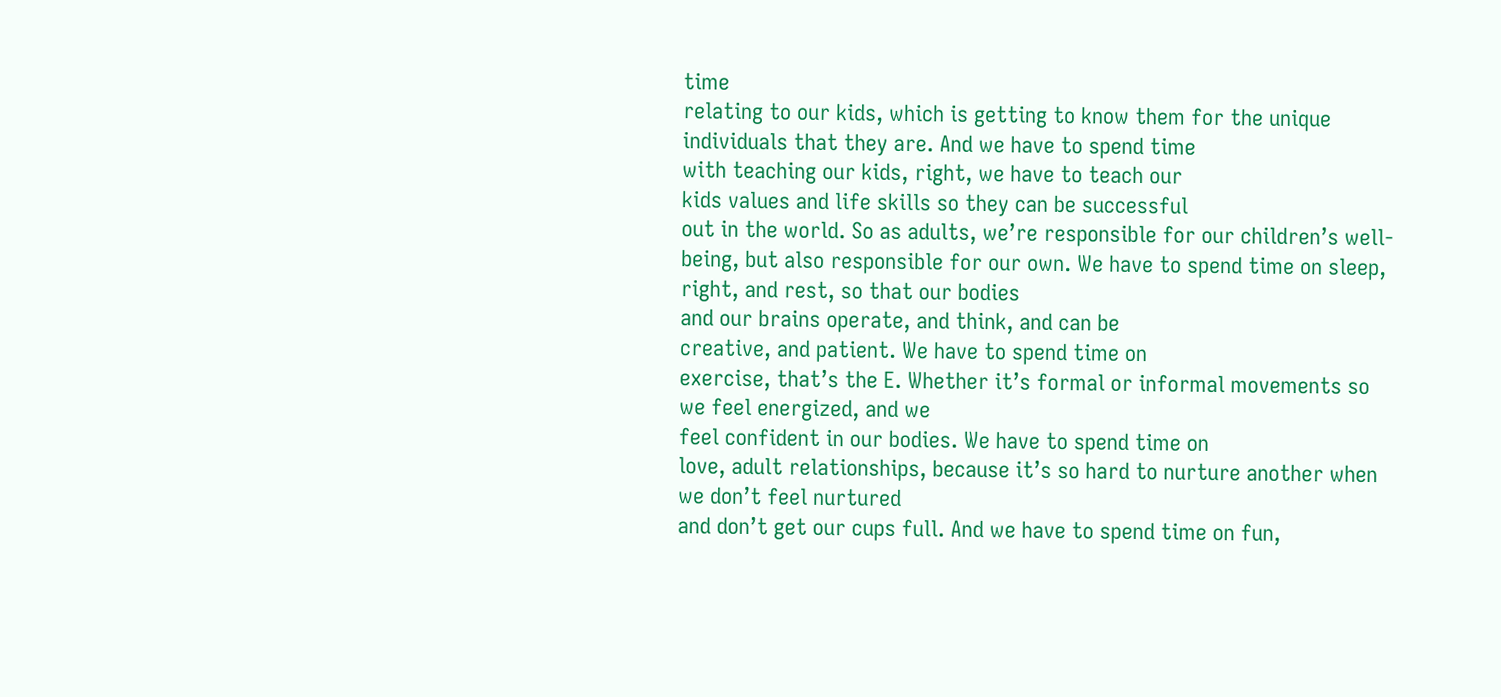time
relating to our kids, which is getting to know them for the unique individuals that they are. And we have to spend time
with teaching our kids, right, we have to teach our
kids values and life skills so they can be successful
out in the world. So as adults, we’re responsible for our children’s well-being, but also responsible for our own. We have to spend time on sleep, right, and rest, so that our bodies
and our brains operate, and think, and can be
creative, and patient. We have to spend time on
exercise, that’s the E. Whether it’s formal or informal movements so we feel energized, and we
feel confident in our bodies. We have to spend time on
love, adult relationships, because it’s so hard to nurture another when we don’t feel nurtured
and don’t get our cups full. And we have to spend time on fun,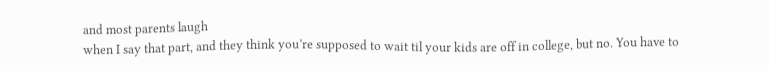and most parents laugh
when I say that part, and they think you’re supposed to wait til your kids are off in college, but no. You have to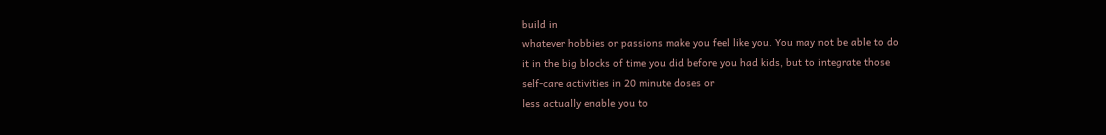build in
whatever hobbies or passions make you feel like you. You may not be able to do
it in the big blocks of time you did before you had kids, but to integrate those
self-care activities in 20 minute doses or
less actually enable you to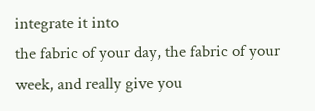integrate it into
the fabric of your day, the fabric of your week, and really give you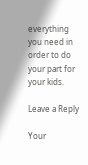everything you need in order to do your part for your kids.

Leave a Reply

Your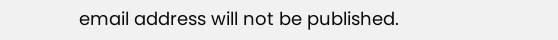email address will not be published.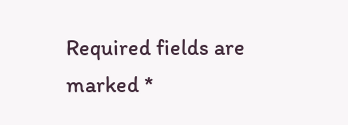Required fields are marked *